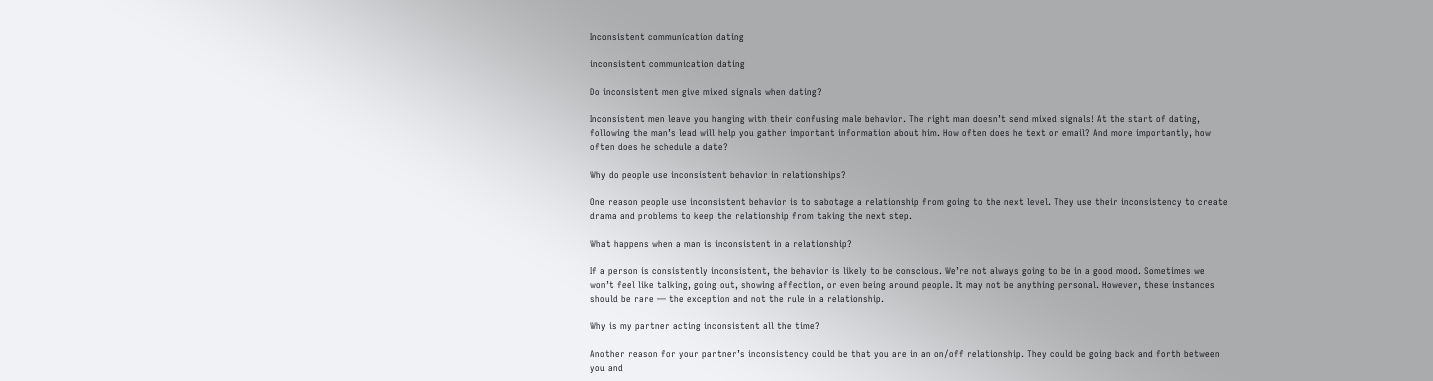Inconsistent communication dating

inconsistent communication dating

Do inconsistent men give mixed signals when dating?

Inconsistent men leave you hanging with their confusing male behavior. The right man doesn’t send mixed signals! At the start of dating, following the man’s lead will help you gather important information about him. How often does he text or email? And more importantly, how often does he schedule a date?

Why do people use inconsistent behavior in relationships?

One reason people use inconsistent behavior is to sabotage a relationship from going to the next level. They use their inconsistency to create drama and problems to keep the relationship from taking the next step.

What happens when a man is inconsistent in a relationship?

If a person is consistently inconsistent, the behavior is likely to be conscious. We’re not always going to be in a good mood. Sometimes we won’t feel like talking, going out, showing affection, or even being around people. It may not be anything personal. However, these instances should be rare — the exception and not the rule in a relationship.

Why is my partner acting inconsistent all the time?

Another reason for your partner’s inconsistency could be that you are in an on/off relationship. They could be going back and forth between you and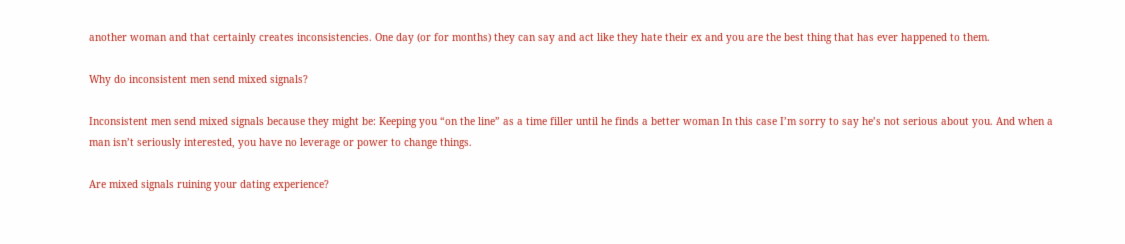another woman and that certainly creates inconsistencies. One day (or for months) they can say and act like they hate their ex and you are the best thing that has ever happened to them.

Why do inconsistent men send mixed signals?

Inconsistent men send mixed signals because they might be: Keeping you “on the line” as a time filler until he finds a better woman In this case I’m sorry to say he’s not serious about you. And when a man isn’t seriously interested, you have no leverage or power to change things.

Are mixed signals ruining your dating experience?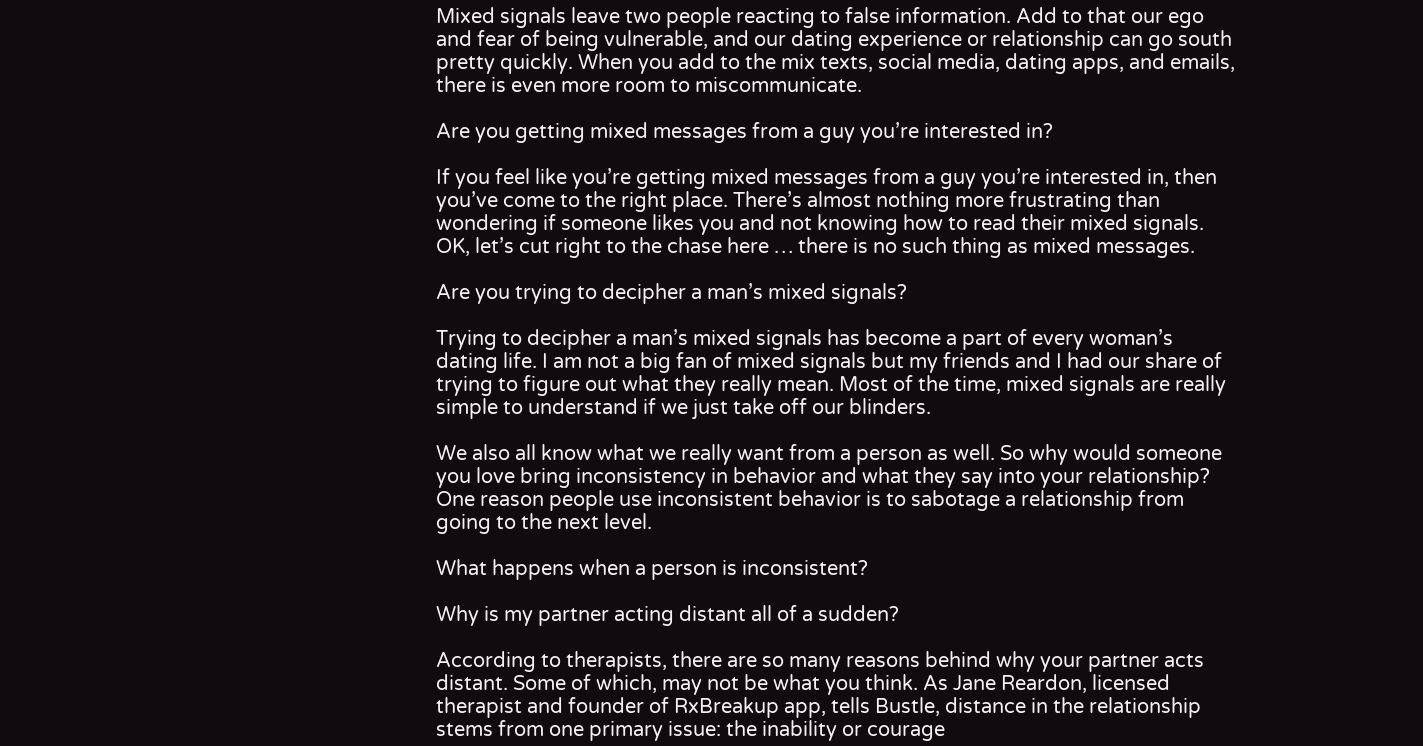Mixed signals leave two people reacting to false information. Add to that our ego and fear of being vulnerable, and our dating experience or relationship can go south pretty quickly. When you add to the mix texts, social media, dating apps, and emails, there is even more room to miscommunicate.

Are you getting mixed messages from a guy you’re interested in?

If you feel like you’re getting mixed messages from a guy you’re interested in, then you’ve come to the right place. There’s almost nothing more frustrating than wondering if someone likes you and not knowing how to read their mixed signals. OK, let’s cut right to the chase here … there is no such thing as mixed messages.

Are you trying to decipher a man’s mixed signals?

Trying to decipher a man’s mixed signals has become a part of every woman’s dating life. I am not a big fan of mixed signals but my friends and I had our share of trying to figure out what they really mean. Most of the time, mixed signals are really simple to understand if we just take off our blinders.

We also all know what we really want from a person as well. So why would someone you love bring inconsistency in behavior and what they say into your relationship? One reason people use inconsistent behavior is to sabotage a relationship from going to the next level.

What happens when a person is inconsistent?

Why is my partner acting distant all of a sudden?

According to therapists, there are so many reasons behind why your partner acts distant. Some of which, may not be what you think. As Jane Reardon, licensed therapist and founder of RxBreakup app, tells Bustle, distance in the relationship stems from one primary issue: the inability or courage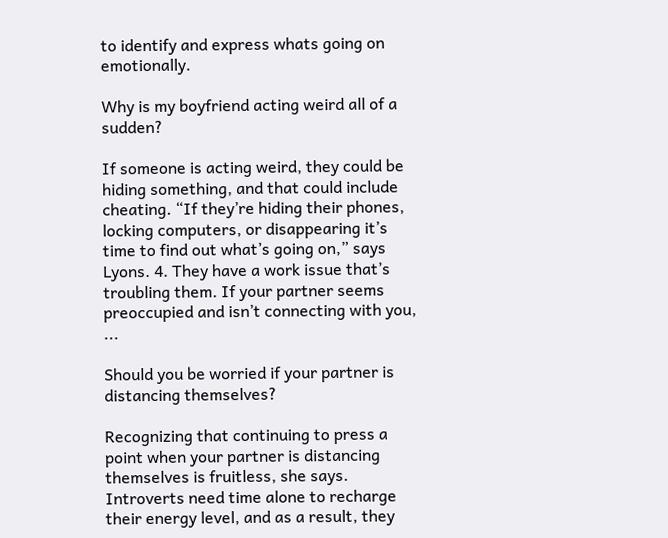to identify and express whats going on emotionally.

Why is my boyfriend acting weird all of a sudden?

If someone is acting weird, they could be hiding something, and that could include cheating. “If they’re hiding their phones, locking computers, or disappearing it’s time to find out what’s going on,” says Lyons. 4. They have a work issue that’s troubling them. If your partner seems preoccupied and isn’t connecting with you, ...

Should you be worried if your partner is distancing themselves?

Recognizing that continuing to press a point when your partner is distancing themselves is fruitless, she says. Introverts need time alone to recharge their energy level, and as a result, they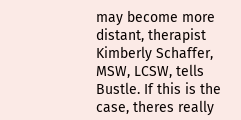may become more distant, therapist Kimberly Schaffer, MSW, LCSW, tells Bustle. If this is the case, theres really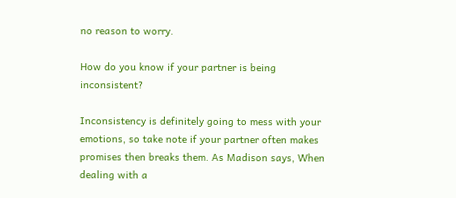no reason to worry.

How do you know if your partner is being inconsistent?

Inconsistency is definitely going to mess with your emotions, so take note if your partner often makes promises then breaks them. As Madison says, When dealing with a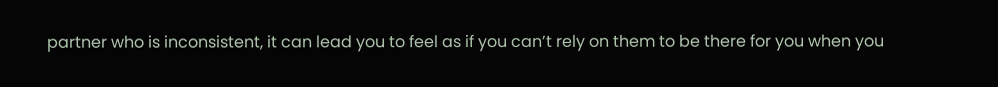partner who is inconsistent, it can lead you to feel as if you can’t rely on them to be there for you when you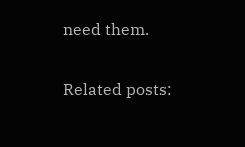need them.

Related posts: